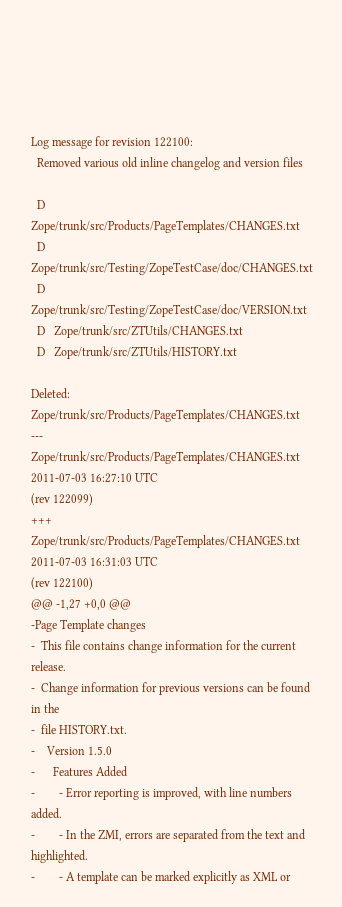Log message for revision 122100:
  Removed various old inline changelog and version files

  D   Zope/trunk/src/Products/PageTemplates/CHANGES.txt
  D   Zope/trunk/src/Testing/ZopeTestCase/doc/CHANGES.txt
  D   Zope/trunk/src/Testing/ZopeTestCase/doc/VERSION.txt
  D   Zope/trunk/src/ZTUtils/CHANGES.txt
  D   Zope/trunk/src/ZTUtils/HISTORY.txt

Deleted: Zope/trunk/src/Products/PageTemplates/CHANGES.txt
--- Zope/trunk/src/Products/PageTemplates/CHANGES.txt   2011-07-03 16:27:10 UTC
(rev 122099)
+++ Zope/trunk/src/Products/PageTemplates/CHANGES.txt   2011-07-03 16:31:03 UTC
(rev 122100)
@@ -1,27 +0,0 @@
-Page Template changes
-  This file contains change information for the current release.
-  Change information for previous versions can be found in the
-  file HISTORY.txt.
-    Version 1.5.0
-      Features Added
-        - Error reporting is improved, with line numbers added.
-        - In the ZMI, errors are separated from the text and highlighted.
-        - A template can be marked explicitly as XML or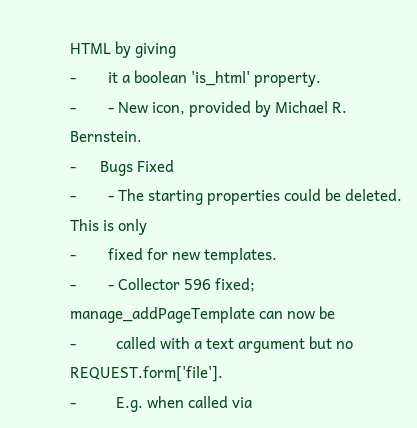HTML by giving
-        it a boolean 'is_html' property.
-        - New icon, provided by Michael R. Bernstein.
-      Bugs Fixed
-        - The starting properties could be deleted.  This is only
-        fixed for new templates.
-        - Collector 596 fixed; manage_addPageTemplate can now be
-          called with a text argument but no REQUEST.form['file'].
-          E.g. when called via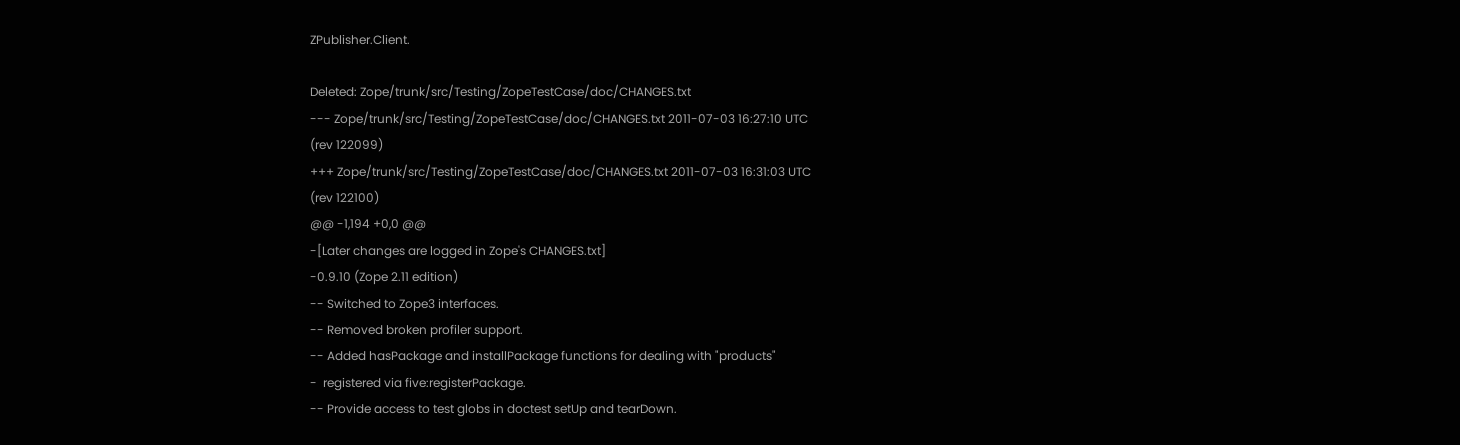ZPublisher.Client.

Deleted: Zope/trunk/src/Testing/ZopeTestCase/doc/CHANGES.txt
--- Zope/trunk/src/Testing/ZopeTestCase/doc/CHANGES.txt 2011-07-03 16:27:10 UTC
(rev 122099)
+++ Zope/trunk/src/Testing/ZopeTestCase/doc/CHANGES.txt 2011-07-03 16:31:03 UTC
(rev 122100)
@@ -1,194 +0,0 @@
-[Later changes are logged in Zope's CHANGES.txt]
-0.9.10 (Zope 2.11 edition)
-- Switched to Zope3 interfaces.
-- Removed broken profiler support.
-- Added hasPackage and installPackage functions for dealing with "products"
-  registered via five:registerPackage.
-- Provide access to test globs in doctest setUp and tearDown.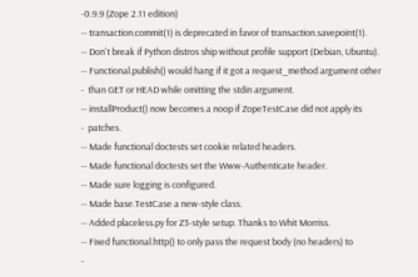-0.9.9 (Zope 2.11 edition)
-- transaction.commit(1) is deprecated in favor of transaction.savepoint(1).
-- Don't break if Python distros ship without profile support (Debian, Ubuntu).
-- Functional.publish() would hang if it got a request_method argument other
-  than GET or HEAD while omitting the stdin argument.
-- installProduct() now becomes a noop if ZopeTestCase did not apply its
-  patches.
-- Made functional doctests set cookie related headers.
-- Made functional doctests set the Www-Authenticate header.
-- Made sure logging is configured.
-- Made base.TestCase a new-style class.
-- Added placeless.py for Z3-style setup. Thanks to Whit Morriss.
-- Fixed functional.http() to only pass the request body (no headers) to
-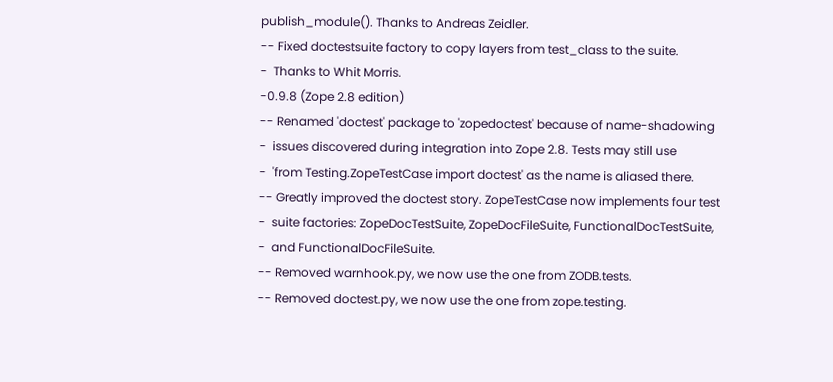publish_module(). Thanks to Andreas Zeidler.
-- Fixed doctestsuite factory to copy layers from test_class to the suite.
-  Thanks to Whit Morris.
-0.9.8 (Zope 2.8 edition)
-- Renamed 'doctest' package to 'zopedoctest' because of name-shadowing
-  issues discovered during integration into Zope 2.8. Tests may still use
-  'from Testing.ZopeTestCase import doctest' as the name is aliased there.
-- Greatly improved the doctest story. ZopeTestCase now implements four test
-  suite factories: ZopeDocTestSuite, ZopeDocFileSuite, FunctionalDocTestSuite,
-  and FunctionalDocFileSuite.
-- Removed warnhook.py, we now use the one from ZODB.tests.
-- Removed doctest.py, we now use the one from zope.testing.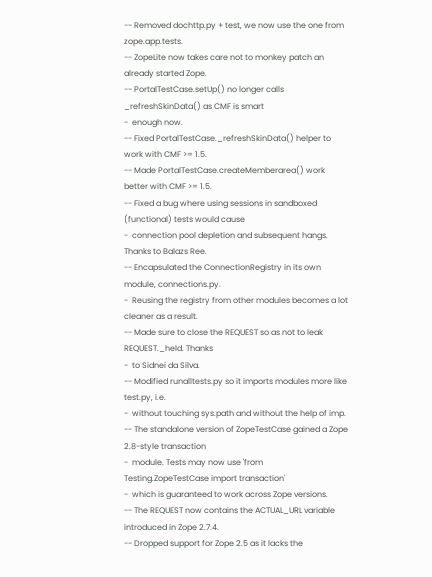-- Removed dochttp.py + test, we now use the one from zope.app.tests.
-- ZopeLite now takes care not to monkey patch an already started Zope.
-- PortalTestCase.setUp() no longer calls _refreshSkinData() as CMF is smart
-  enough now.
-- Fixed PortalTestCase._refreshSkinData() helper to work with CMF >= 1.5.
-- Made PortalTestCase.createMemberarea() work better with CMF >= 1.5.
-- Fixed a bug where using sessions in sandboxed (functional) tests would cause
-  connection pool depletion and subsequent hangs. Thanks to Balazs Ree.
-- Encapsulated the ConnectionRegistry in its own module, connections.py.
-  Reusing the registry from other modules becomes a lot cleaner as a result.
-- Made sure to close the REQUEST so as not to leak REQUEST._held. Thanks
-  to Sidnei da Silva.
-- Modified runalltests.py so it imports modules more like test.py, i.e.
-  without touching sys.path and without the help of imp.
-- The standalone version of ZopeTestCase gained a Zope 2.8-style transaction
-  module. Tests may now use 'from Testing.ZopeTestCase import transaction'
-  which is guaranteed to work across Zope versions.
-- The REQUEST now contains the ACTUAL_URL variable introduced in Zope 2.7.4.
-- Dropped support for Zope 2.5 as it lacks the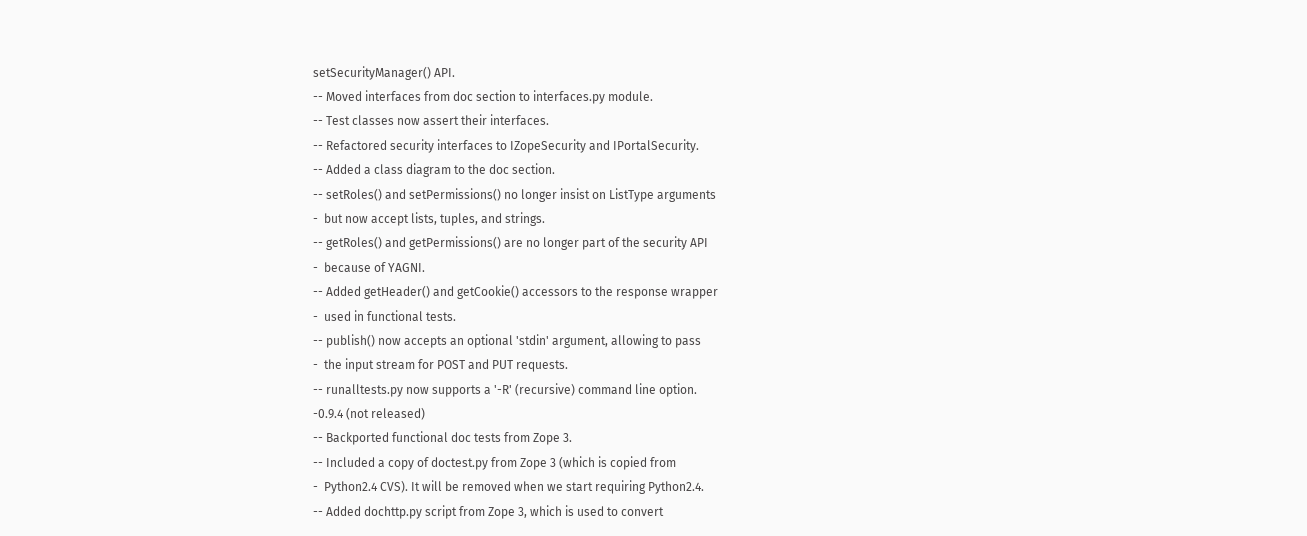setSecurityManager() API.
-- Moved interfaces from doc section to interfaces.py module.
-- Test classes now assert their interfaces.
-- Refactored security interfaces to IZopeSecurity and IPortalSecurity.
-- Added a class diagram to the doc section.
-- setRoles() and setPermissions() no longer insist on ListType arguments
-  but now accept lists, tuples, and strings.
-- getRoles() and getPermissions() are no longer part of the security API
-  because of YAGNI.
-- Added getHeader() and getCookie() accessors to the response wrapper
-  used in functional tests.
-- publish() now accepts an optional 'stdin' argument, allowing to pass
-  the input stream for POST and PUT requests.
-- runalltests.py now supports a '-R' (recursive) command line option.
-0.9.4 (not released)
-- Backported functional doc tests from Zope 3.
-- Included a copy of doctest.py from Zope 3 (which is copied from
-  Python2.4 CVS). It will be removed when we start requiring Python2.4.
-- Added dochttp.py script from Zope 3, which is used to convert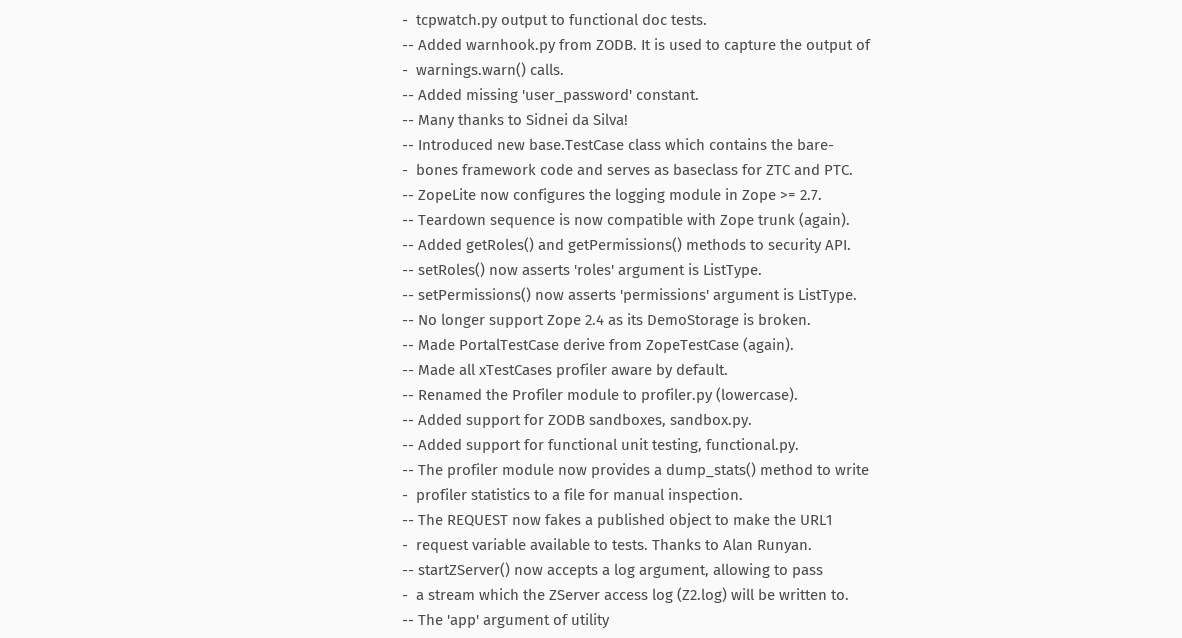-  tcpwatch.py output to functional doc tests.
-- Added warnhook.py from ZODB. It is used to capture the output of
-  warnings.warn() calls.
-- Added missing 'user_password' constant.
-- Many thanks to Sidnei da Silva!
-- Introduced new base.TestCase class which contains the bare-
-  bones framework code and serves as baseclass for ZTC and PTC.
-- ZopeLite now configures the logging module in Zope >= 2.7.
-- Teardown sequence is now compatible with Zope trunk (again).
-- Added getRoles() and getPermissions() methods to security API.
-- setRoles() now asserts 'roles' argument is ListType.
-- setPermissions() now asserts 'permissions' argument is ListType.
-- No longer support Zope 2.4 as its DemoStorage is broken.
-- Made PortalTestCase derive from ZopeTestCase (again).
-- Made all xTestCases profiler aware by default.
-- Renamed the Profiler module to profiler.py (lowercase).
-- Added support for ZODB sandboxes, sandbox.py.
-- Added support for functional unit testing, functional.py.
-- The profiler module now provides a dump_stats() method to write
-  profiler statistics to a file for manual inspection.
-- The REQUEST now fakes a published object to make the URL1
-  request variable available to tests. Thanks to Alan Runyan.
-- startZServer() now accepts a log argument, allowing to pass
-  a stream which the ZServer access log (Z2.log) will be written to.
-- The 'app' argument of utility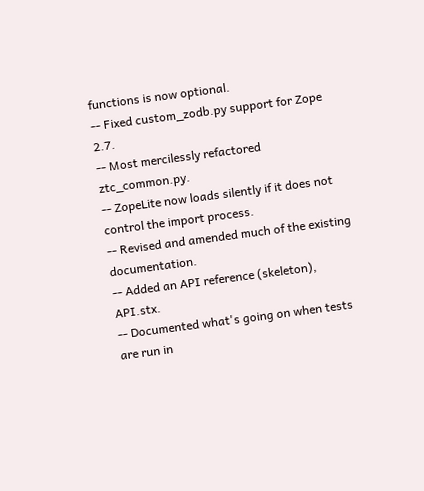functions is now optional.
-- Fixed custom_zodb.py support for Zope 2.7.
-- Most mercilessly refactored ztc_common.py.
-- ZopeLite now loads silently if it does not control the import process.
-- Revised and amended much of the existing documentation.
-- Added an API reference (skeleton), API.stx.
-- Documented what's going on when tests are run in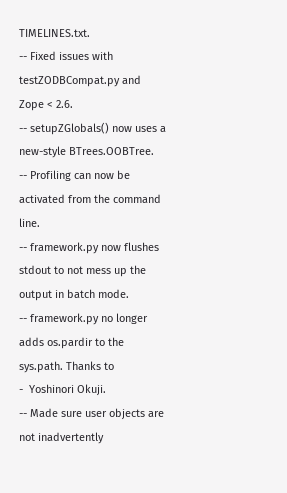TIMELINES.txt.
-- Fixed issues with testZODBCompat.py and Zope < 2.6.
-- setupZGlobals() now uses a new-style BTrees.OOBTree.
-- Profiling can now be activated from the command line.
-- framework.py now flushes stdout to not mess up the output in batch mode.
-- framework.py no longer adds os.pardir to the sys.path. Thanks to
-  Yoshinori Okuji.
-- Made sure user objects are not inadvertently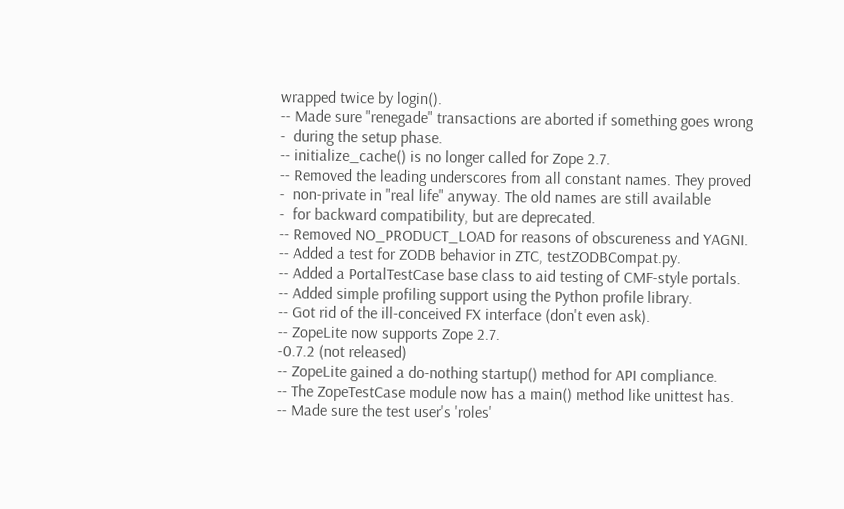wrapped twice by login().
-- Made sure "renegade" transactions are aborted if something goes wrong
-  during the setup phase.
-- initialize_cache() is no longer called for Zope 2.7.
-- Removed the leading underscores from all constant names. They proved
-  non-private in "real life" anyway. The old names are still available
-  for backward compatibility, but are deprecated.
-- Removed NO_PRODUCT_LOAD for reasons of obscureness and YAGNI.
-- Added a test for ZODB behavior in ZTC, testZODBCompat.py.
-- Added a PortalTestCase base class to aid testing of CMF-style portals.
-- Added simple profiling support using the Python profile library.
-- Got rid of the ill-conceived FX interface (don't even ask).
-- ZopeLite now supports Zope 2.7.
-0.7.2 (not released)
-- ZopeLite gained a do-nothing startup() method for API compliance.
-- The ZopeTestCase module now has a main() method like unittest has.
-- Made sure the test user's 'roles'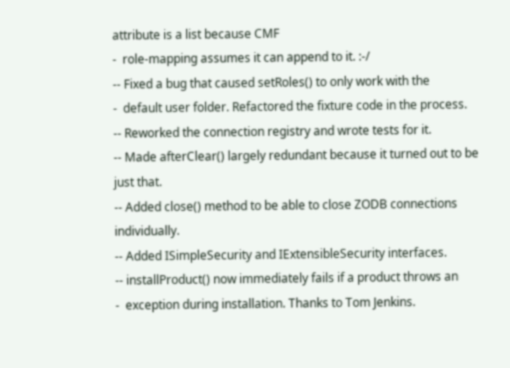attribute is a list because CMF
-  role-mapping assumes it can append to it. :-/
-- Fixed a bug that caused setRoles() to only work with the
-  default user folder. Refactored the fixture code in the process.
-- Reworked the connection registry and wrote tests for it.
-- Made afterClear() largely redundant because it turned out to be just that.
-- Added close() method to be able to close ZODB connections individually.
-- Added ISimpleSecurity and IExtensibleSecurity interfaces.
-- installProduct() now immediately fails if a product throws an
-  exception during installation. Thanks to Tom Jenkins.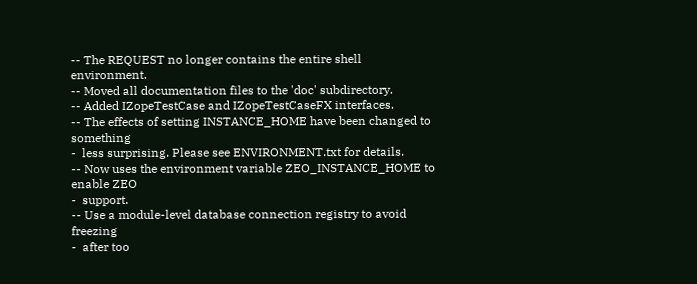-- The REQUEST no longer contains the entire shell environment.
-- Moved all documentation files to the 'doc' subdirectory.
-- Added IZopeTestCase and IZopeTestCaseFX interfaces.
-- The effects of setting INSTANCE_HOME have been changed to something
-  less surprising. Please see ENVIRONMENT.txt for details.
-- Now uses the environment variable ZEO_INSTANCE_HOME to enable ZEO
-  support.
-- Use a module-level database connection registry to avoid freezing
-  after too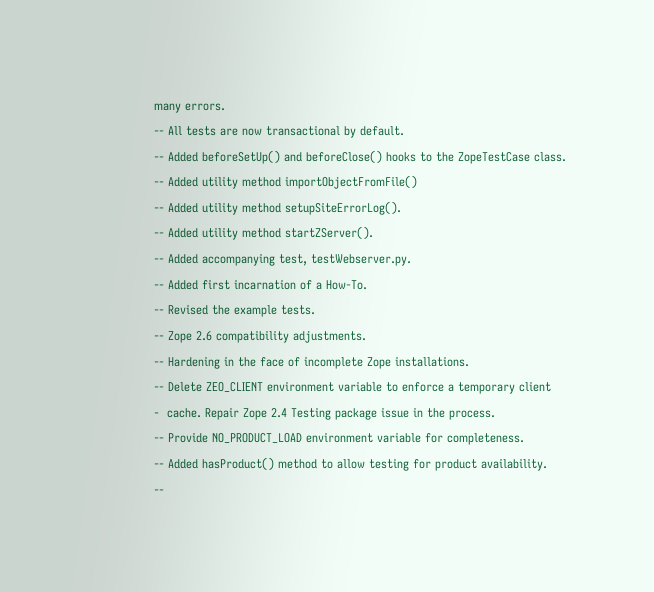many errors.
-- All tests are now transactional by default.
-- Added beforeSetUp() and beforeClose() hooks to the ZopeTestCase class.
-- Added utility method importObjectFromFile()
-- Added utility method setupSiteErrorLog().
-- Added utility method startZServer().
-- Added accompanying test, testWebserver.py.
-- Added first incarnation of a How-To.
-- Revised the example tests.
-- Zope 2.6 compatibility adjustments.
-- Hardening in the face of incomplete Zope installations.
-- Delete ZEO_CLIENT environment variable to enforce a temporary client
-  cache. Repair Zope 2.4 Testing package issue in the process.
-- Provide NO_PRODUCT_LOAD environment variable for completeness.
-- Added hasProduct() method to allow testing for product availability.
--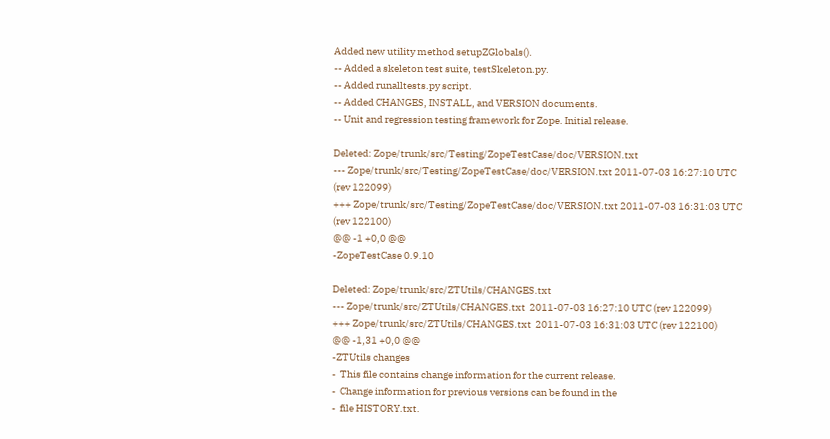Added new utility method setupZGlobals().
-- Added a skeleton test suite, testSkeleton.py.
-- Added runalltests.py script.
-- Added CHANGES, INSTALL, and VERSION documents.
-- Unit and regression testing framework for Zope. Initial release.

Deleted: Zope/trunk/src/Testing/ZopeTestCase/doc/VERSION.txt
--- Zope/trunk/src/Testing/ZopeTestCase/doc/VERSION.txt 2011-07-03 16:27:10 UTC
(rev 122099)
+++ Zope/trunk/src/Testing/ZopeTestCase/doc/VERSION.txt 2011-07-03 16:31:03 UTC
(rev 122100)
@@ -1 +0,0 @@
-ZopeTestCase 0.9.10

Deleted: Zope/trunk/src/ZTUtils/CHANGES.txt
--- Zope/trunk/src/ZTUtils/CHANGES.txt  2011-07-03 16:27:10 UTC (rev 122099)
+++ Zope/trunk/src/ZTUtils/CHANGES.txt  2011-07-03 16:31:03 UTC (rev 122100)
@@ -1,31 +0,0 @@
-ZTUtils changes
-  This file contains change information for the current release.
-  Change information for previous versions can be found in the
-  file HISTORY.txt.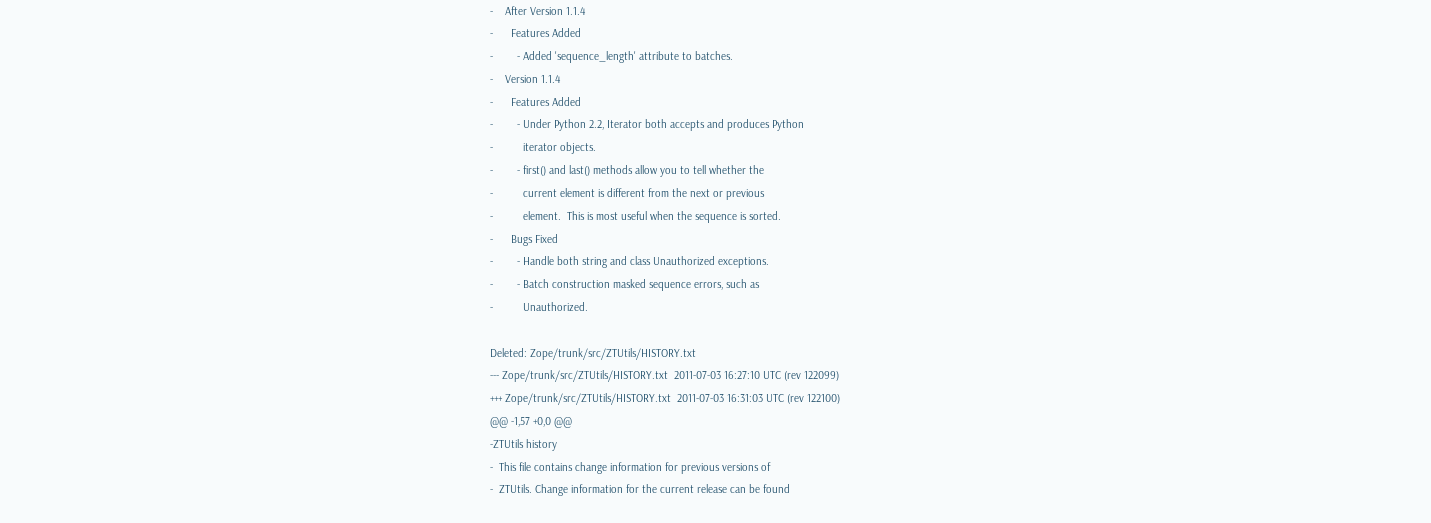-    After Version 1.1.4
-      Features Added
-        - Added 'sequence_length' attribute to batches.
-    Version 1.1.4
-      Features Added
-        - Under Python 2.2, Iterator both accepts and produces Python
-          iterator objects.
-        - first() and last() methods allow you to tell whether the
-          current element is different from the next or previous
-          element.  This is most useful when the sequence is sorted.
-      Bugs Fixed
-        - Handle both string and class Unauthorized exceptions.
-        - Batch construction masked sequence errors, such as
-          Unauthorized.

Deleted: Zope/trunk/src/ZTUtils/HISTORY.txt
--- Zope/trunk/src/ZTUtils/HISTORY.txt  2011-07-03 16:27:10 UTC (rev 122099)
+++ Zope/trunk/src/ZTUtils/HISTORY.txt  2011-07-03 16:31:03 UTC (rev 122100)
@@ -1,57 +0,0 @@
-ZTUtils history
-  This file contains change information for previous versions of
-  ZTUtils. Change information for the current release can be found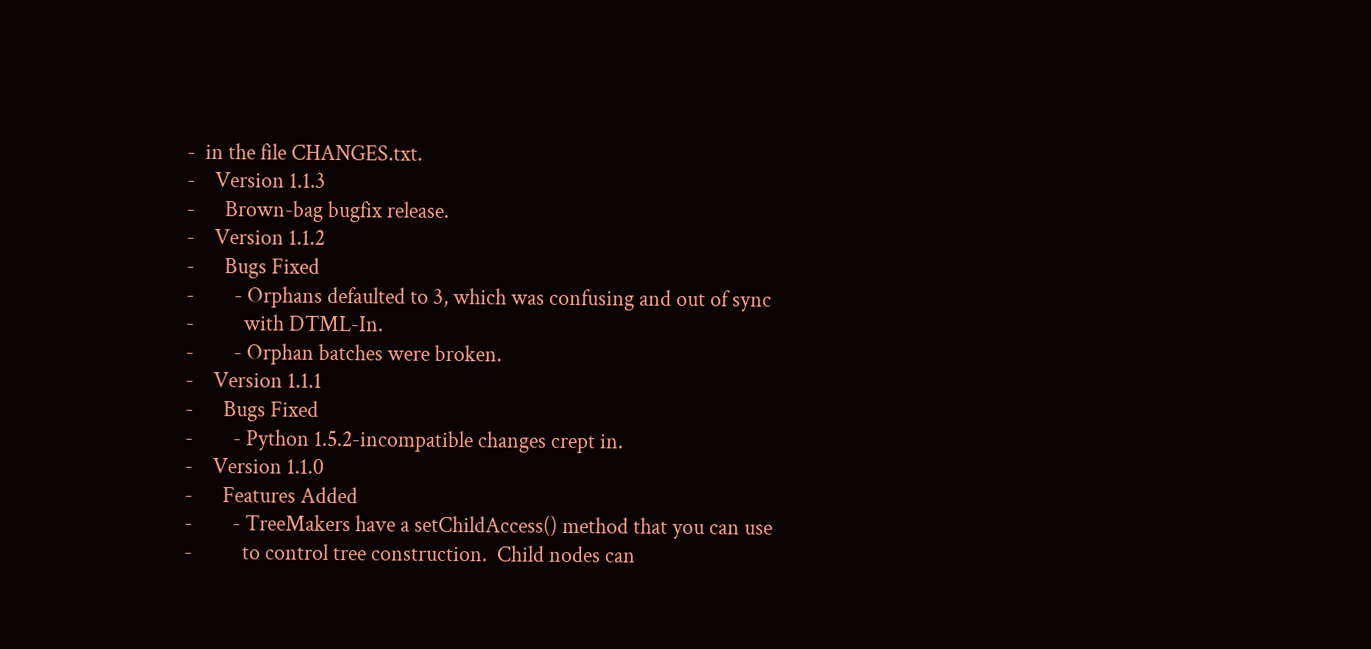-  in the file CHANGES.txt.
-    Version 1.1.3
-      Brown-bag bugfix release.
-    Version 1.1.2
-      Bugs Fixed
-        - Orphans defaulted to 3, which was confusing and out of sync
-          with DTML-In.
-        - Orphan batches were broken.
-    Version 1.1.1
-      Bugs Fixed
-        - Python 1.5.2-incompatible changes crept in.
-    Version 1.1.0
-      Features Added
-        - TreeMakers have a setChildAccess() method that you can use
-          to control tree construction.  Child nodes can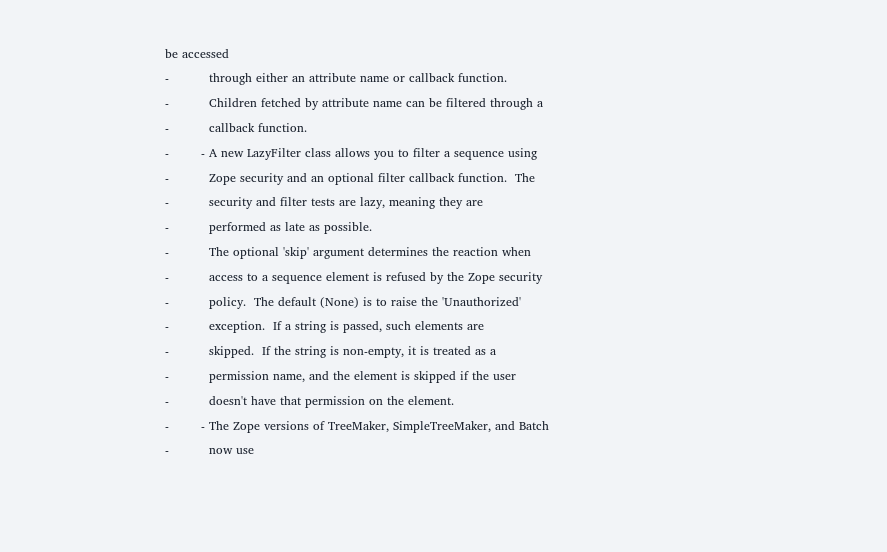be accessed
-          through either an attribute name or callback function.
-          Children fetched by attribute name can be filtered through a
-          callback function.
-        - A new LazyFilter class allows you to filter a sequence using
-          Zope security and an optional filter callback function.  The
-          security and filter tests are lazy, meaning they are
-          performed as late as possible.
-          The optional 'skip' argument determines the reaction when
-          access to a sequence element is refused by the Zope security
-          policy.  The default (None) is to raise the 'Unauthorized'
-          exception.  If a string is passed, such elements are
-          skipped.  If the string is non-empty, it is treated as a
-          permission name, and the element is skipped if the user
-          doesn't have that permission on the element.
-        - The Zope versions of TreeMaker, SimpleTreeMaker, and Batch
-          now use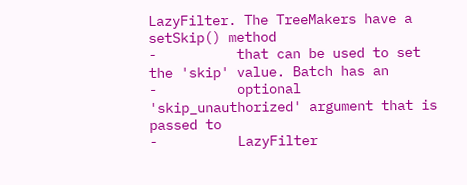LazyFilter. The TreeMakers have a setSkip() method
-          that can be used to set the 'skip' value. Batch has an
-          optional 'skip_unauthorized' argument that is passed to
-          LazyFilter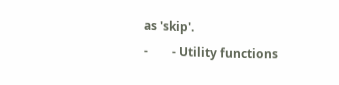as 'skip'.
-        - Utility functions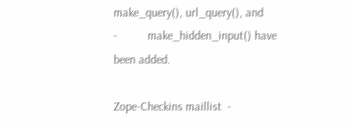make_query(), url_query(), and
-          make_hidden_input() have been added.

Zope-Checkins maillist  -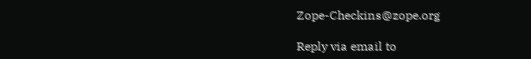Zope-Checkins@zope.org

Reply via email to